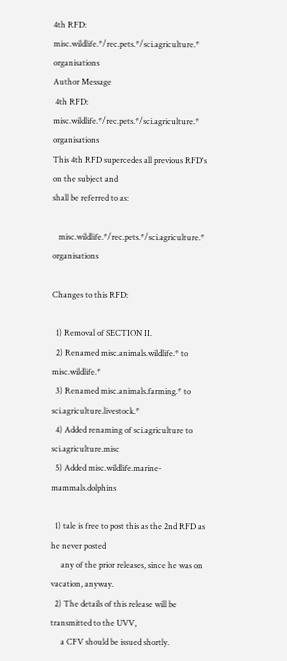4th RFD: misc.wildlife.*/rec.pets.*/sci.agriculture.* organisations
Author Message
 4th RFD: misc.wildlife.*/rec.pets.*/sci.agriculture.* organisations
This 4th RFD supercedes all previous RFD's on the subject and
shall be referred to as:

   misc.wildlife.*/rec.pets.*/sci.agriculture.* organisations

Changes to this RFD:

  1) Removal of SECTION II.
  2) Renamed misc.animals.wildlife.* to misc.wildlife.*
  3) Renamed misc.animals.farming.* to sci.agriculture.livestock.*
  4) Added renaming of sci.agriculture to sci.agriculture.misc
  5) Added misc.wildlife.marine-mammals.dolphins

  1) tale is free to post this as the 2nd RFD as he never posted
     any of the prior releases, since he was on vacation, anyway.
  2) The details of this release will be transmitted to the UVV,
     a CFV should be issued shortly.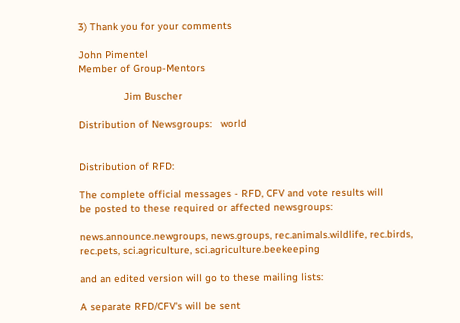3) Thank you for your comments

John Pimentel
Member of Group-Mentors

               Jim Buscher

Distribution of Newsgroups:   world


Distribution of RFD:

The complete official messages - RFD, CFV and vote results will
be posted to these required or affected newsgroups:

news.announce.newgroups, news.groups, rec.animals.wildlife, rec.birds,
rec.pets, sci.agriculture, sci.agriculture.beekeeping

and an edited version will go to these mailing lists:

A separate RFD/CFV's will be sent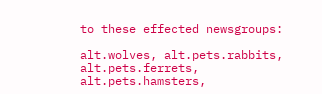to these effected newsgroups:

alt.wolves, alt.pets.rabbits, alt.pets.ferrets, alt.pets.hamsters,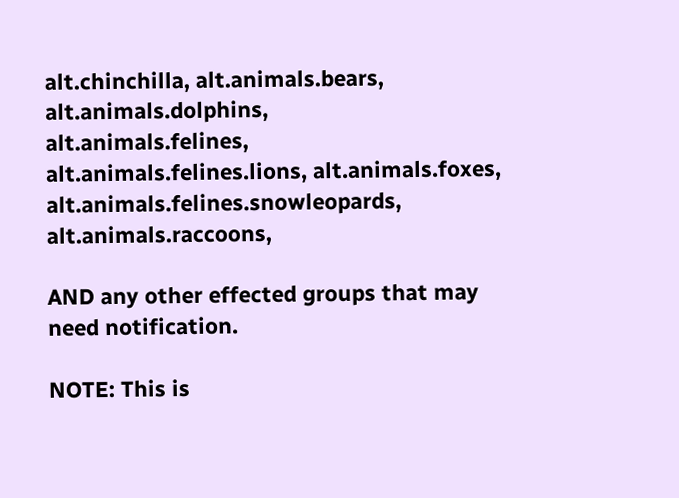alt.chinchilla, alt.animals.bears, alt.animals.dolphins,
alt.animals.felines, alt.animals.felines.lions, alt.animals.foxes,
alt.animals.felines.snowleopards, alt.animals.raccoons,

AND any other effected groups that may need notification.

NOTE: This is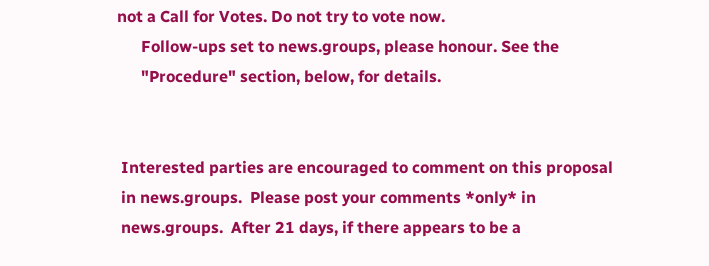not a Call for Votes. Do not try to vote now.
      Follow-ups set to news.groups, please honour. See the
      "Procedure" section, below, for details.


 Interested parties are encouraged to comment on this proposal
 in news.groups.  Please post your comments *only* in
 news.groups.  After 21 days, if there appears to be a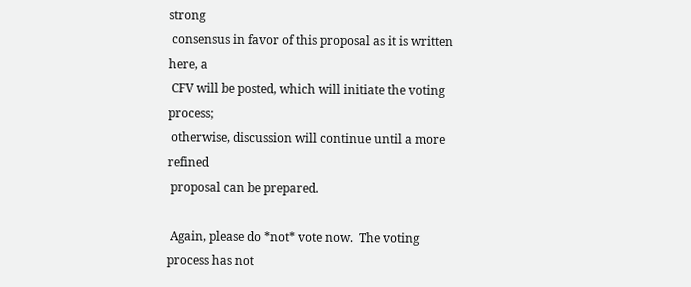strong
 consensus in favor of this proposal as it is written here, a
 CFV will be posted, which will initiate the voting process;
 otherwise, discussion will continue until a more refined
 proposal can be prepared.

 Again, please do *not* vote now.  The voting process has not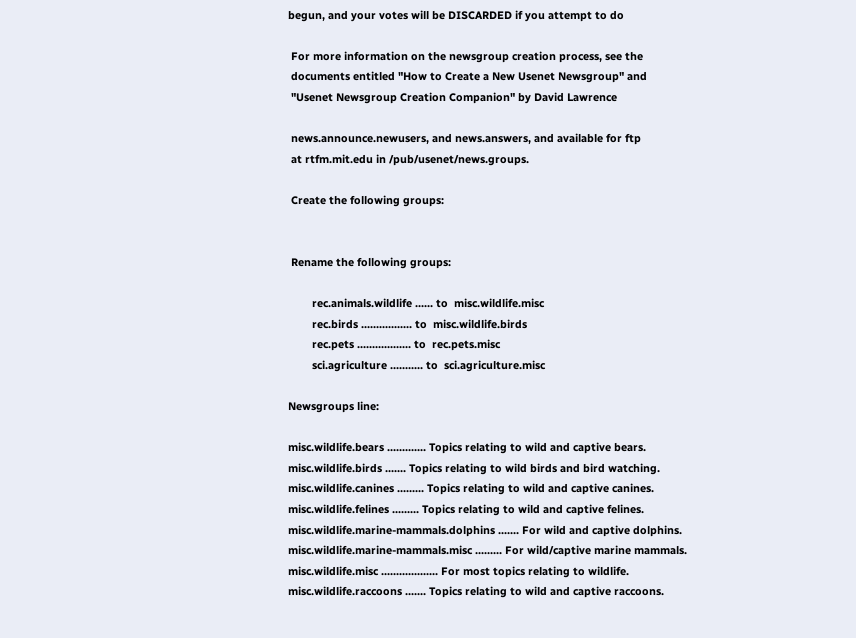begun, and your votes will be DISCARDED if you attempt to do

 For more information on the newsgroup creation process, see the
 documents entitled "How to Create a New Usenet Newsgroup" and
 "Usenet Newsgroup Creation Companion" by David Lawrence

 news.announce.newusers, and news.answers, and available for ftp
 at rtfm.mit.edu in /pub/usenet/news.groups.

 Create the following groups:


 Rename the following groups:

        rec.animals.wildlife ...... to  misc.wildlife.misc
        rec.birds ................. to  misc.wildlife.birds
        rec.pets .................. to  rec.pets.misc
        sci.agriculture ........... to  sci.agriculture.misc

Newsgroups line:

misc.wildlife.bears ............. Topics relating to wild and captive bears.
misc.wildlife.birds ....... Topics relating to wild birds and bird watching.
misc.wildlife.canines ......... Topics relating to wild and captive canines.
misc.wildlife.felines ......... Topics relating to wild and captive felines.
misc.wildlife.marine-mammals.dolphins ....... For wild and captive dolphins.
misc.wildlife.marine-mammals.misc ......... For wild/captive marine mammals.
misc.wildlife.misc ................... For most topics relating to wildlife.
misc.wildlife.raccoons ....... Topics relating to wild and captive raccoons.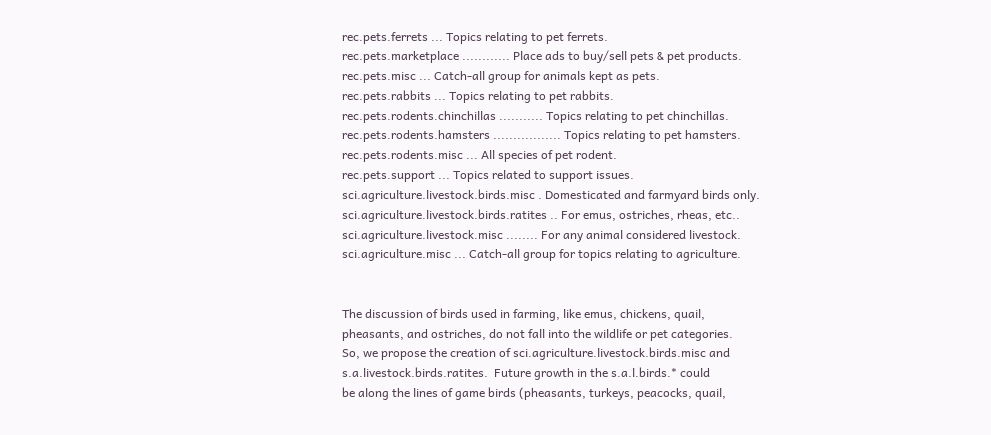rec.pets.ferrets ... Topics relating to pet ferrets.
rec.pets.marketplace ............ Place ads to buy/sell pets & pet products.
rec.pets.misc ... Catch-all group for animals kept as pets.
rec.pets.rabbits ... Topics relating to pet rabbits.
rec.pets.rodents.chinchillas ........... Topics relating to pet chinchillas.
rec.pets.rodents.hamsters ................. Topics relating to pet hamsters.
rec.pets.rodents.misc ... All species of pet rodent.
rec.pets.support ... Topics related to support issues.
sci.agriculture.livestock.birds.misc . Domesticated and farmyard birds only.
sci.agriculture.livestock.birds.ratites .. For emus, ostriches, rheas, etc..
sci.agriculture.livestock.misc ........ For any animal considered livestock.
sci.agriculture.misc ... Catch-all group for topics relating to agriculture.


The discussion of birds used in farming, like emus, chickens, quail,
pheasants, and ostriches, do not fall into the wildlife or pet categories.
So, we propose the creation of sci.agriculture.livestock.birds.misc and
s.a.livestock.birds.ratites.  Future growth in the s.a.l.birds.* could
be along the lines of game birds (pheasants, turkeys, peacocks, quail,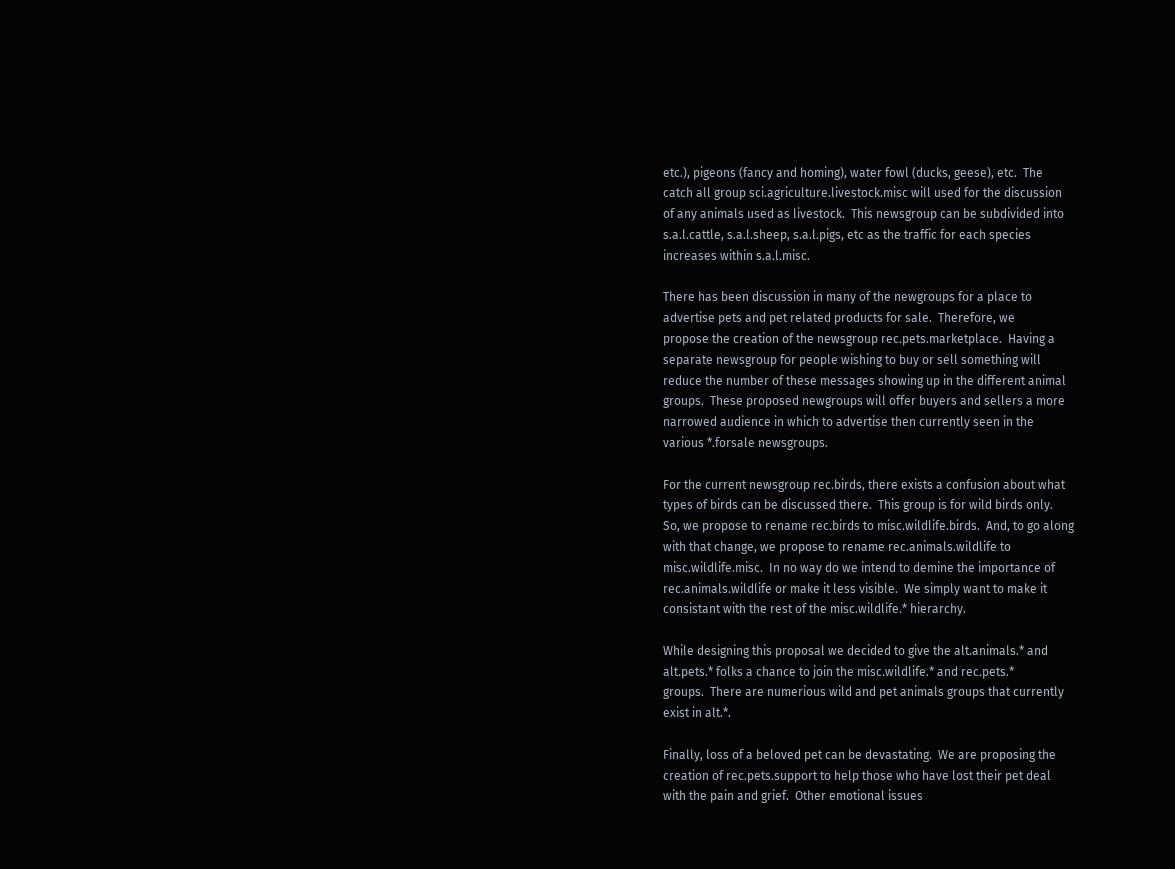etc.), pigeons (fancy and homing), water fowl (ducks, geese), etc.  The
catch all group sci.agriculture.livestock.misc will used for the discussion
of any animals used as livestock.  This newsgroup can be subdivided into
s.a.l.cattle, s.a.l.sheep, s.a.l.pigs, etc as the traffic for each species
increases within s.a.l.misc.

There has been discussion in many of the newgroups for a place to
advertise pets and pet related products for sale.  Therefore, we
propose the creation of the newsgroup rec.pets.marketplace.  Having a
separate newsgroup for people wishing to buy or sell something will
reduce the number of these messages showing up in the different animal
groups.  These proposed newgroups will offer buyers and sellers a more
narrowed audience in which to advertise then currently seen in the
various *.forsale newsgroups.

For the current newsgroup rec.birds, there exists a confusion about what
types of birds can be discussed there.  This group is for wild birds only.
So, we propose to rename rec.birds to misc.wildlife.birds.  And, to go along
with that change, we propose to rename rec.animals.wildlife to
misc.wildlife.misc.  In no way do we intend to demine the importance of
rec.animals.wildlife or make it less visible.  We simply want to make it
consistant with the rest of the misc.wildlife.* hierarchy.

While designing this proposal we decided to give the alt.animals.* and
alt.pets.* folks a chance to join the misc.wildlife.* and rec.pets.*
groups.  There are numerious wild and pet animals groups that currently
exist in alt.*.

Finally, loss of a beloved pet can be devastating.  We are proposing the
creation of rec.pets.support to help those who have lost their pet deal
with the pain and grief.  Other emotional issues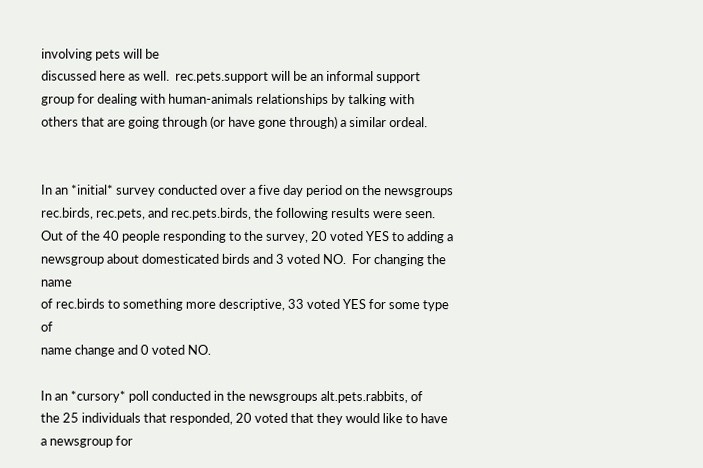involving pets will be
discussed here as well.  rec.pets.support will be an informal support
group for dealing with human-animals relationships by talking with
others that are going through (or have gone through) a similar ordeal.


In an *initial* survey conducted over a five day period on the newsgroups
rec.birds, rec.pets, and rec.pets.birds, the following results were seen.
Out of the 40 people responding to the survey, 20 voted YES to adding a
newsgroup about domesticated birds and 3 voted NO.  For changing the name
of rec.birds to something more descriptive, 33 voted YES for some type of
name change and 0 voted NO.

In an *cursory* poll conducted in the newsgroups alt.pets.rabbits, of
the 25 individuals that responded, 20 voted that they would like to have
a newsgroup for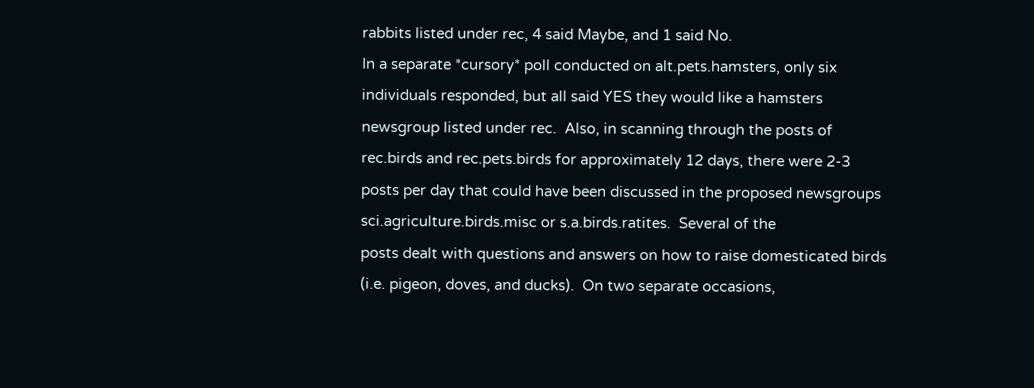rabbits listed under rec, 4 said Maybe, and 1 said No.
In a separate *cursory* poll conducted on alt.pets.hamsters, only six
individuals responded, but all said YES they would like a hamsters
newsgroup listed under rec.  Also, in scanning through the posts of
rec.birds and rec.pets.birds for approximately 12 days, there were 2-3
posts per day that could have been discussed in the proposed newsgroups
sci.agriculture.birds.misc or s.a.birds.ratites.  Several of the
posts dealt with questions and answers on how to raise domesticated birds
(i.e. pigeon, doves, and ducks).  On two separate occasions,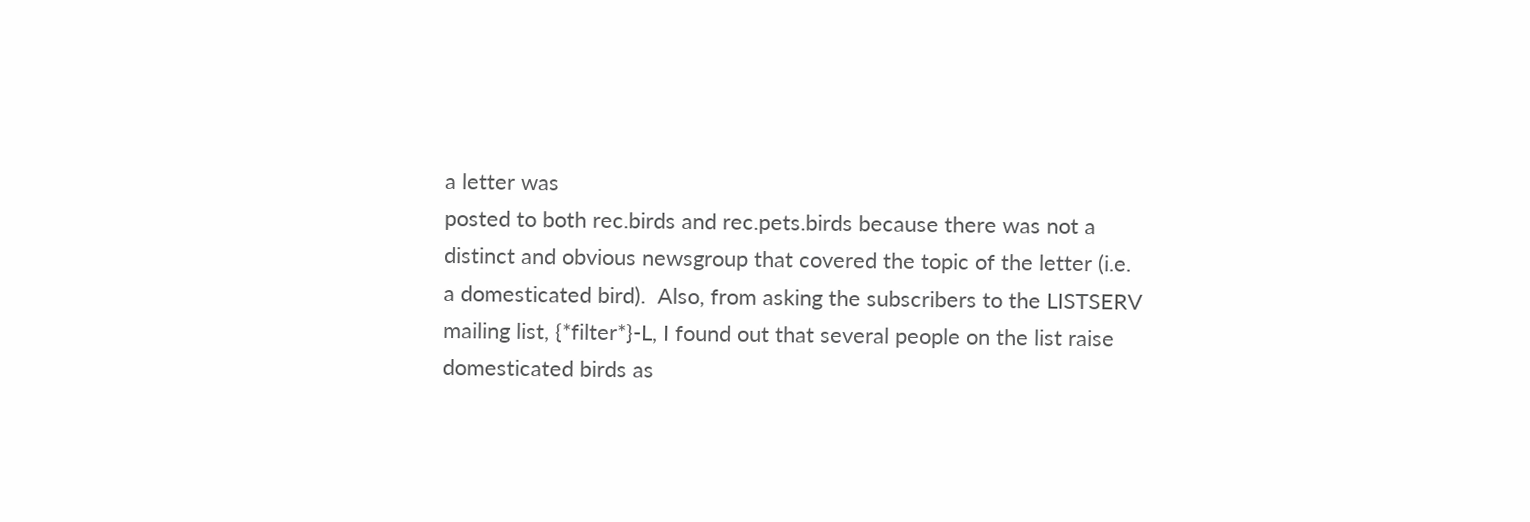a letter was
posted to both rec.birds and rec.pets.birds because there was not a
distinct and obvious newsgroup that covered the topic of the letter (i.e.
a domesticated bird).  Also, from asking the subscribers to the LISTSERV
mailing list, {*filter*}-L, I found out that several people on the list raise
domesticated birds as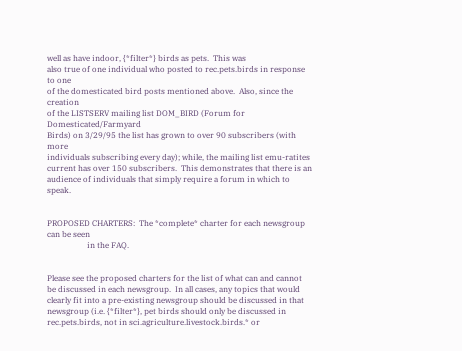well as have indoor, {*filter*} birds as pets.  This was
also true of one individual who posted to rec.pets.birds in response to one
of the domesticated bird posts mentioned above.  Also, since the creation
of the LISTSERV mailing list DOM_BIRD (Forum for Domesticated/Farmyard
Birds) on 3/29/95 the list has grown to over 90 subscribers (with more
individuals subscribing every day); while, the mailing list emu-ratites
current has over 150 subscribers.  This demonstrates that there is an
audience of individuals that simply require a forum in which to speak.


PROPOSED CHARTERS:  The *complete* charter for each newsgroup can be seen
                    in the FAQ.


Please see the proposed charters for the list of what can and cannot
be discussed in each newsgroup.  In all cases, any topics that would
clearly fit into a pre-existing newsgroup should be discussed in that
newsgroup (i.e. {*filter*}, pet birds should only be discussed in
rec.pets.birds, not in sci.agriculture.livestock.birds.* or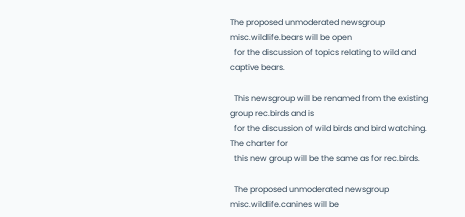The proposed unmoderated newsgroup misc.wildlife.bears will be open
  for the discussion of topics relating to wild and captive bears.

  This newsgroup will be renamed from the existing group rec.birds and is
  for the discussion of wild birds and bird watching.  The charter for
  this new group will be the same as for rec.birds.

  The proposed unmoderated newsgroup misc.wildlife.canines will be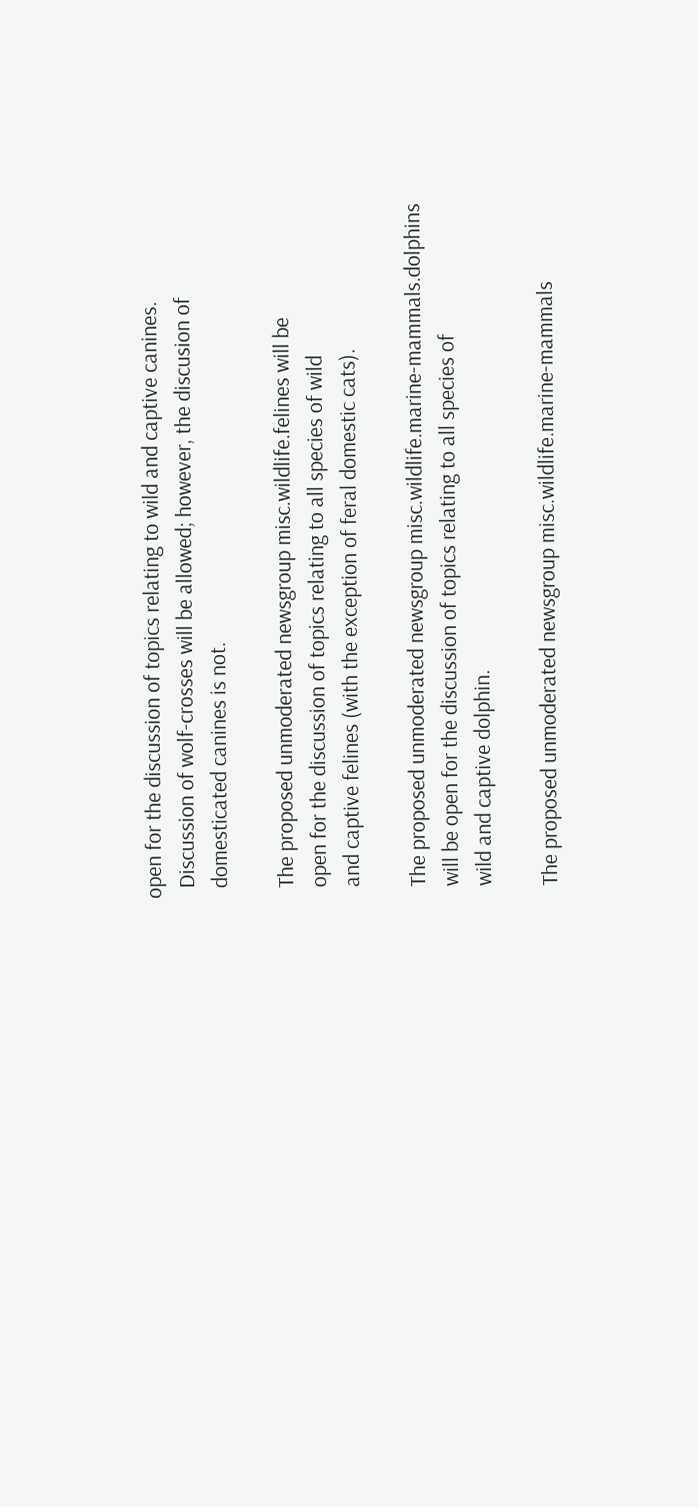open for the discussion of topics relating to wild and captive canines.
  Discussion of wolf-crosses will be allowed; however, the discusion of
  domesticated canines is not.

  The proposed unmoderated newsgroup misc.wildlife.felines will be
  open for the discussion of topics relating to all species of wild
  and captive felines (with the exception of feral domestic cats).

  The proposed unmoderated newsgroup misc.wildlife.marine-mammals.dolphins
  will be open for the discussion of topics relating to all species of
  wild and captive dolphin.

  The proposed unmoderated newsgroup misc.wildlife.marine-mammals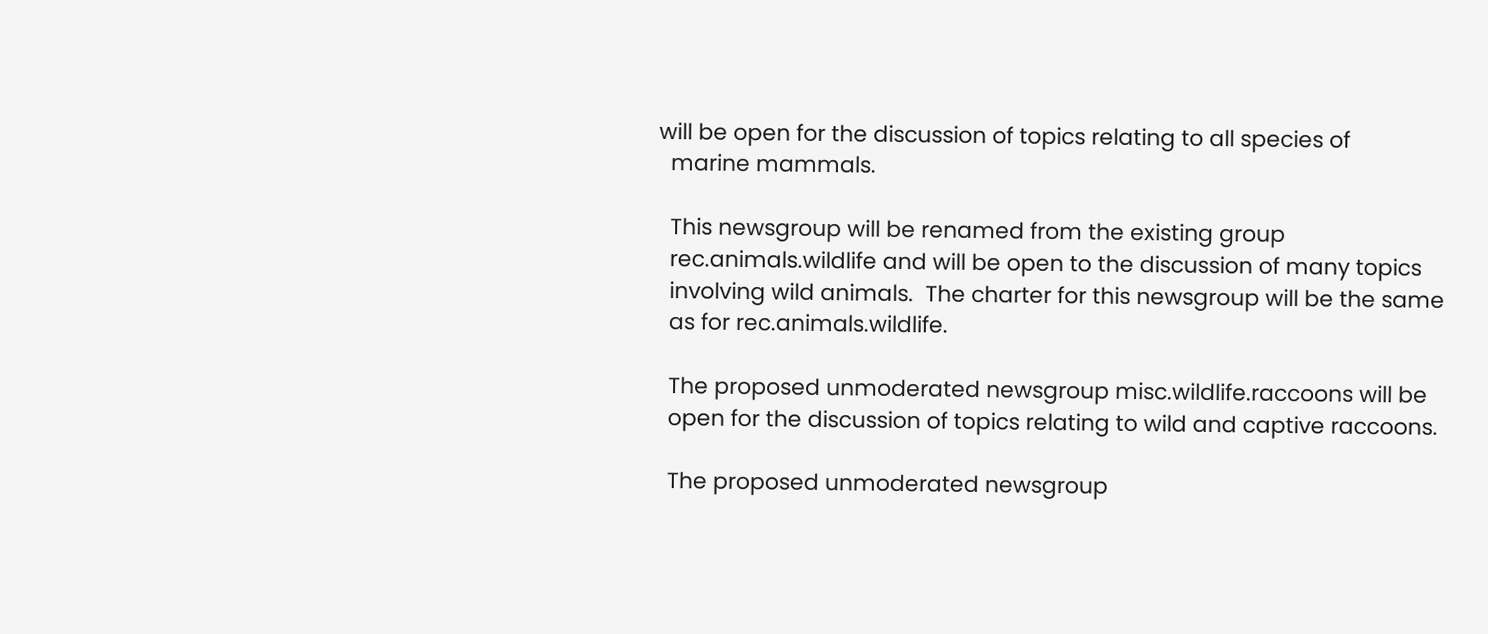will be open for the discussion of topics relating to all species of
  marine mammals.

  This newsgroup will be renamed from the existing group
  rec.animals.wildlife and will be open to the discussion of many topics
  involving wild animals.  The charter for this newsgroup will be the same
  as for rec.animals.wildlife.

  The proposed unmoderated newsgroup misc.wildlife.raccoons will be
  open for the discussion of topics relating to wild and captive raccoons.

  The proposed unmoderated newsgroup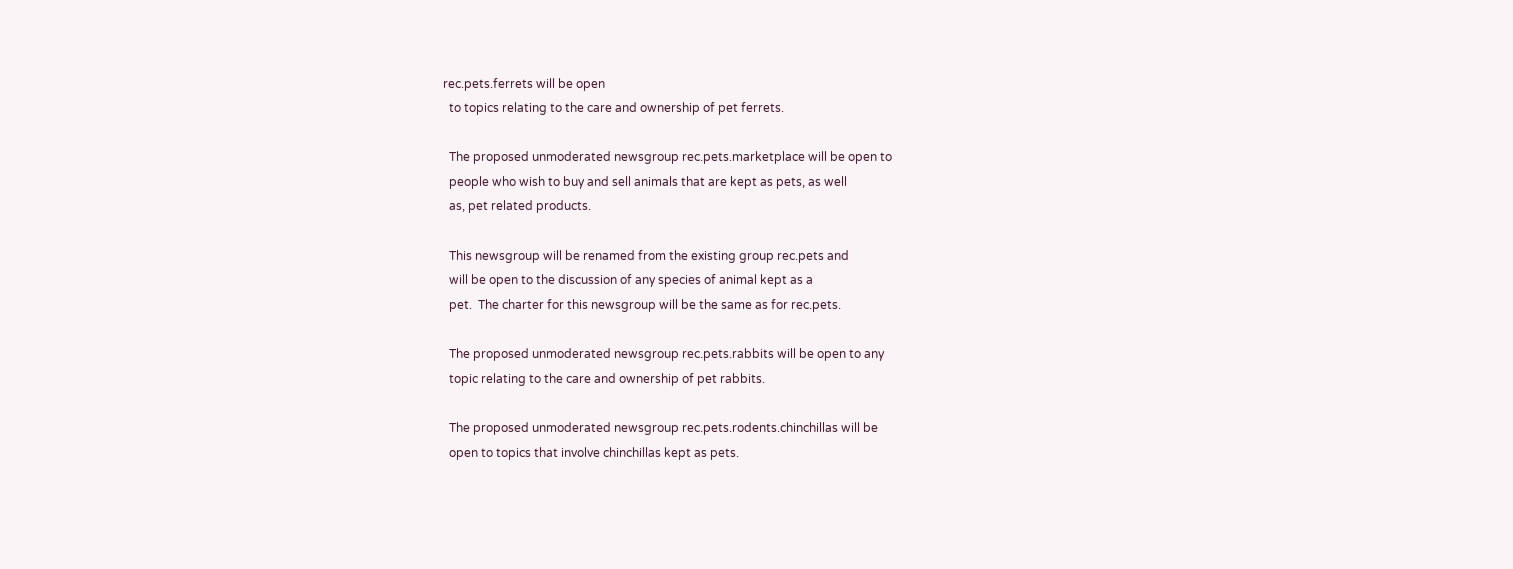rec.pets.ferrets will be open
  to topics relating to the care and ownership of pet ferrets.

  The proposed unmoderated newsgroup rec.pets.marketplace will be open to
  people who wish to buy and sell animals that are kept as pets, as well
  as, pet related products.

  This newsgroup will be renamed from the existing group rec.pets and
  will be open to the discussion of any species of animal kept as a
  pet.  The charter for this newsgroup will be the same as for rec.pets.

  The proposed unmoderated newsgroup rec.pets.rabbits will be open to any
  topic relating to the care and ownership of pet rabbits.

  The proposed unmoderated newsgroup rec.pets.rodents.chinchillas will be
  open to topics that involve chinchillas kept as pets.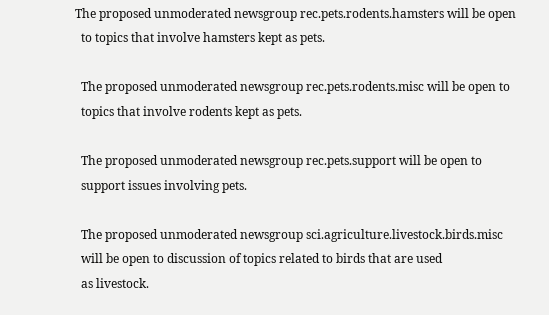The proposed unmoderated newsgroup rec.pets.rodents.hamsters will be open
  to topics that involve hamsters kept as pets.

  The proposed unmoderated newsgroup rec.pets.rodents.misc will be open to
  topics that involve rodents kept as pets.

  The proposed unmoderated newsgroup rec.pets.support will be open to
  support issues involving pets.

  The proposed unmoderated newsgroup sci.agriculture.livestock.birds.misc
  will be open to discussion of topics related to birds that are used
  as livestock.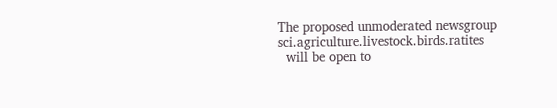The proposed unmoderated newsgroup sci.agriculture.livestock.birds.ratites
  will be open to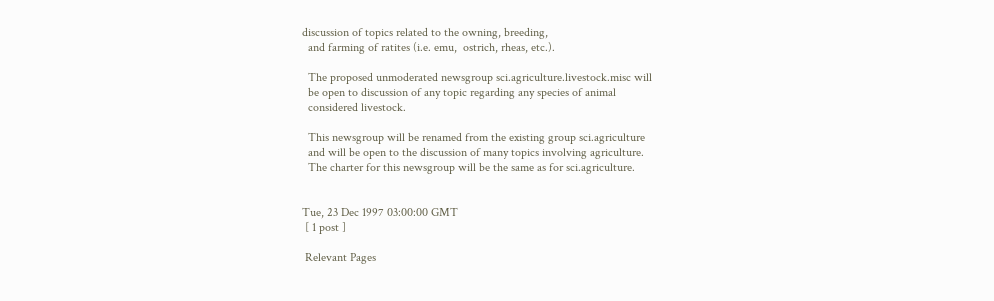discussion of topics related to the owning, breeding,
  and farming of ratites (i.e. emu,  ostrich, rheas, etc.).

  The proposed unmoderated newsgroup sci.agriculture.livestock.misc will
  be open to discussion of any topic regarding any species of animal
  considered livestock.

  This newsgroup will be renamed from the existing group sci.agriculture
  and will be open to the discussion of many topics involving agriculture.
  The charter for this newsgroup will be the same as for sci.agriculture.


Tue, 23 Dec 1997 03:00:00 GMT
 [ 1 post ]

 Relevant Pages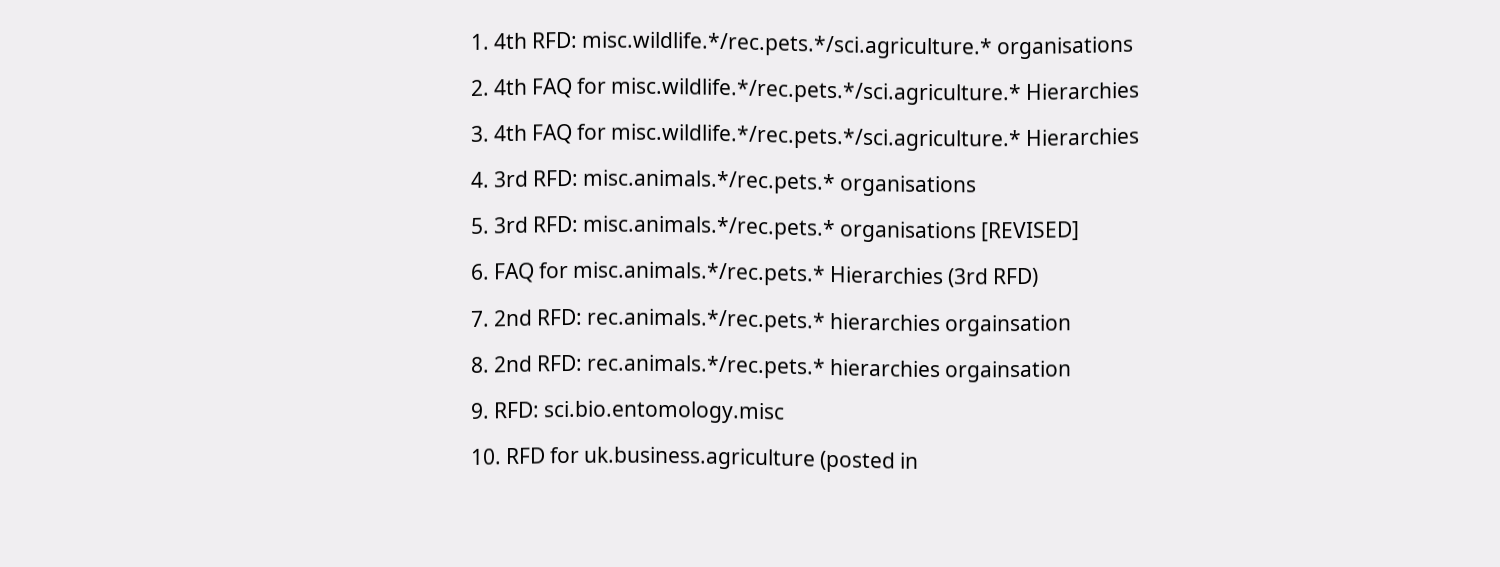1. 4th RFD: misc.wildlife.*/rec.pets.*/sci.agriculture.* organisations

2. 4th FAQ for misc.wildlife.*/rec.pets.*/sci.agriculture.* Hierarchies

3. 4th FAQ for misc.wildlife.*/rec.pets.*/sci.agriculture.* Hierarchies

4. 3rd RFD: misc.animals.*/rec.pets.* organisations

5. 3rd RFD: misc.animals.*/rec.pets.* organisations [REVISED]

6. FAQ for misc.animals.*/rec.pets.* Hierarchies (3rd RFD)

7. 2nd RFD: rec.animals.*/rec.pets.* hierarchies orgainsation

8. 2nd RFD: rec.animals.*/rec.pets.* hierarchies orgainsation

9. RFD: sci.bio.entomology.misc

10. RFD for uk.business.agriculture (posted in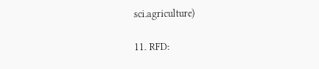sci.agriculture)

11. RFD: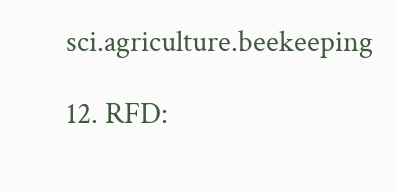sci.agriculture.beekeeping

12. RFD: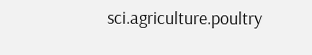sci.agriculture.poultry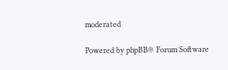moderated

Powered by phpBB® Forum Software